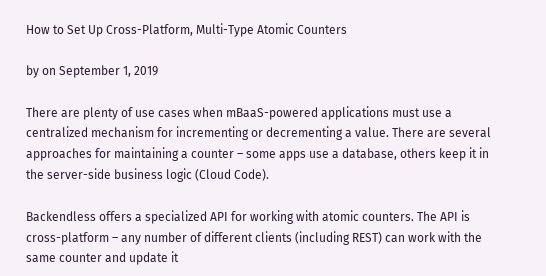How to Set Up Cross-Platform, Multi-Type Atomic Counters

by on September 1, 2019

There are plenty of use cases when mBaaS-powered applications must use a centralized mechanism for incrementing or decrementing a value. There are several approaches for maintaining a counter – some apps use a database, others keep it in the server-side business logic (Cloud Code).

Backendless offers a specialized API for working with atomic counters. The API is cross-platform – any number of different clients (including REST) can work with the same counter and update it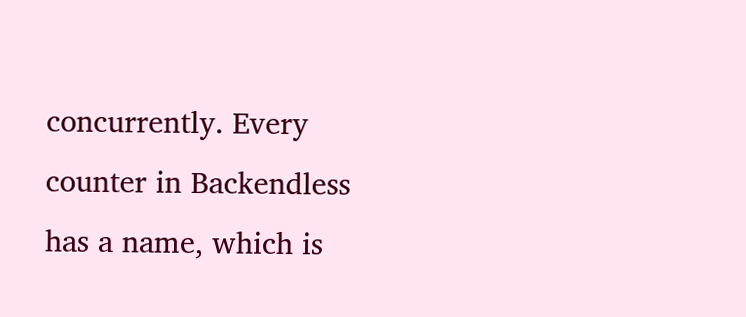concurrently. Every counter in Backendless has a name, which is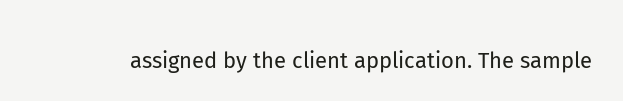assigned by the client application. The sample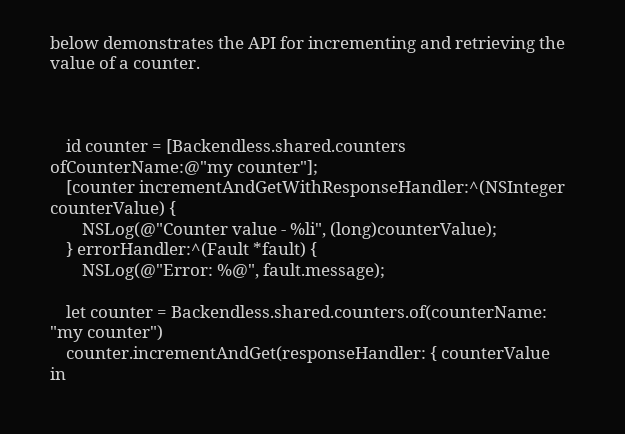below demonstrates the API for incrementing and retrieving the value of a counter.



    id counter = [Backendless.shared.counters ofCounterName:@"my counter"];
    [counter incrementAndGetWithResponseHandler:^(NSInteger counterValue) {
        NSLog(@"Counter value - %li", (long)counterValue);
    } errorHandler:^(Fault *fault) {
        NSLog(@"Error: %@", fault.message);

    let counter = Backendless.shared.counters.of(counterName: "my counter")
    counter.incrementAndGet(responseHandler: { counterValue in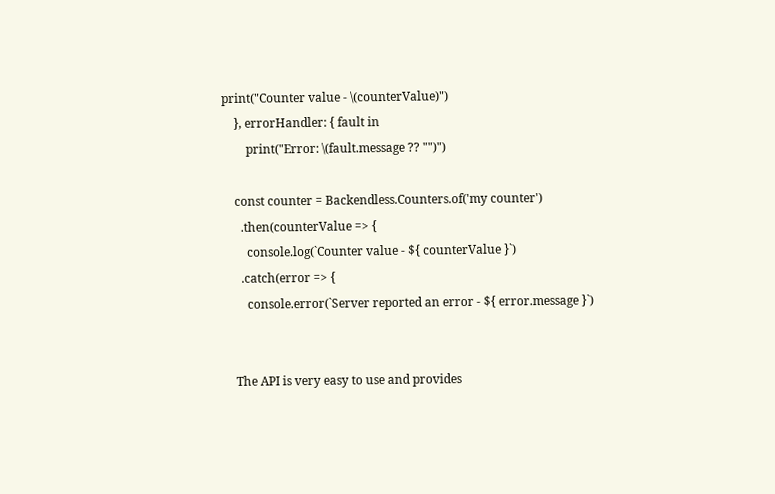print("Counter value - \(counterValue)")
    }, errorHandler: { fault in
        print("Error: \(fault.message ?? "")")

    const counter = Backendless.Counters.of('my counter')
      .then(counterValue => {
        console.log(`Counter value - ${ counterValue }`)
      .catch(error => {
        console.error(`Server reported an error - ${ error.message }`)


    The API is very easy to use and provides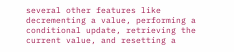several other features like decrementing a value, performing a conditional update, retrieving the current value, and resetting a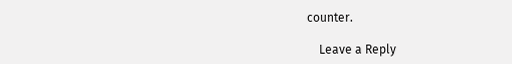counter.

    Leave a Reply